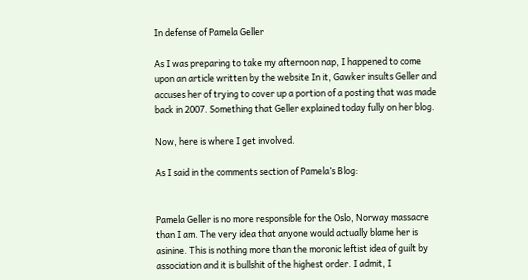In defense of Pamela Geller

As I was preparing to take my afternoon nap, I happened to come upon an article written by the website In it, Gawker insults Geller and accuses her of trying to cover up a portion of a posting that was made back in 2007. Something that Geller explained today fully on her blog.

Now, here is where I get involved.

As I said in the comments section of Pamela’s Blog:


Pamela Geller is no more responsible for the Oslo, Norway massacre than I am. The very idea that anyone would actually blame her is asinine. This is nothing more than the moronic leftist idea of guilt by association and it is bullshit of the highest order. I admit, I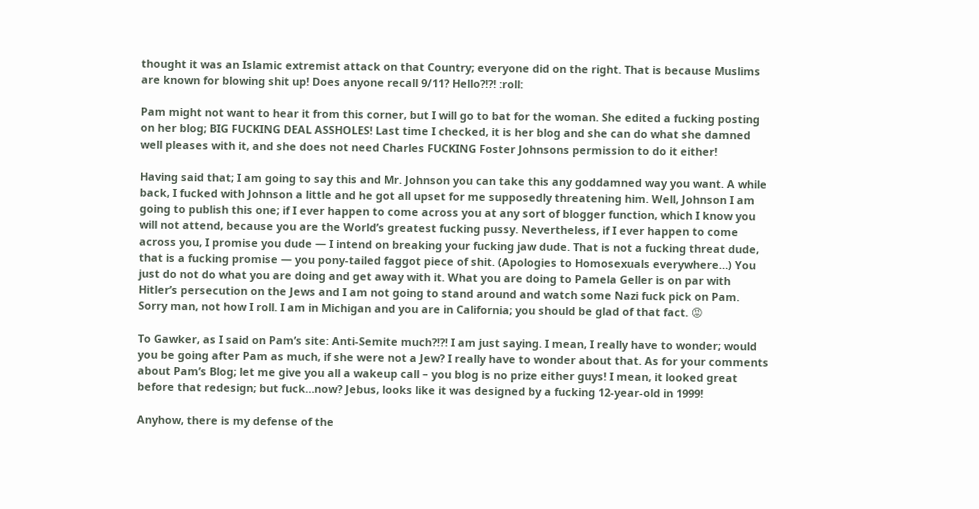thought it was an Islamic extremist attack on that Country; everyone did on the right. That is because Muslims are known for blowing shit up! Does anyone recall 9/11? Hello?!?! :roll:

Pam might not want to hear it from this corner, but I will go to bat for the woman. She edited a fucking posting on her blog; BIG FUCKING DEAL ASSHOLES! Last time I checked, it is her blog and she can do what she damned well pleases with it, and she does not need Charles FUCKING Foster Johnsons permission to do it either!

Having said that; I am going to say this and Mr. Johnson you can take this any goddamned way you want. A while back, I fucked with Johnson a little and he got all upset for me supposedly threatening him. Well, Johnson I am going to publish this one; if I ever happen to come across you at any sort of blogger function, which I know you will not attend, because you are the World’s greatest fucking pussy. Nevertheless, if I ever happen to come across you, I promise you dude — I intend on breaking your fucking jaw dude. That is not a fucking threat dude, that is a fucking promise — you pony-tailed faggot piece of shit. (Apologies to Homosexuals everywhere…) You just do not do what you are doing and get away with it. What you are doing to Pamela Geller is on par with Hitler’s persecution on the Jews and I am not going to stand around and watch some Nazi fuck pick on Pam. Sorry man, not how I roll. I am in Michigan and you are in California; you should be glad of that fact. 😡

To Gawker, as I said on Pam’s site: Anti-Semite much?!?! I am just saying. I mean, I really have to wonder; would you be going after Pam as much, if she were not a Jew? I really have to wonder about that. As for your comments about Pam’s Blog; let me give you all a wakeup call – you blog is no prize either guys! I mean, it looked great before that redesign; but fuck…now? Jebus, looks like it was designed by a fucking 12-year-old in 1999!

Anyhow, there is my defense of the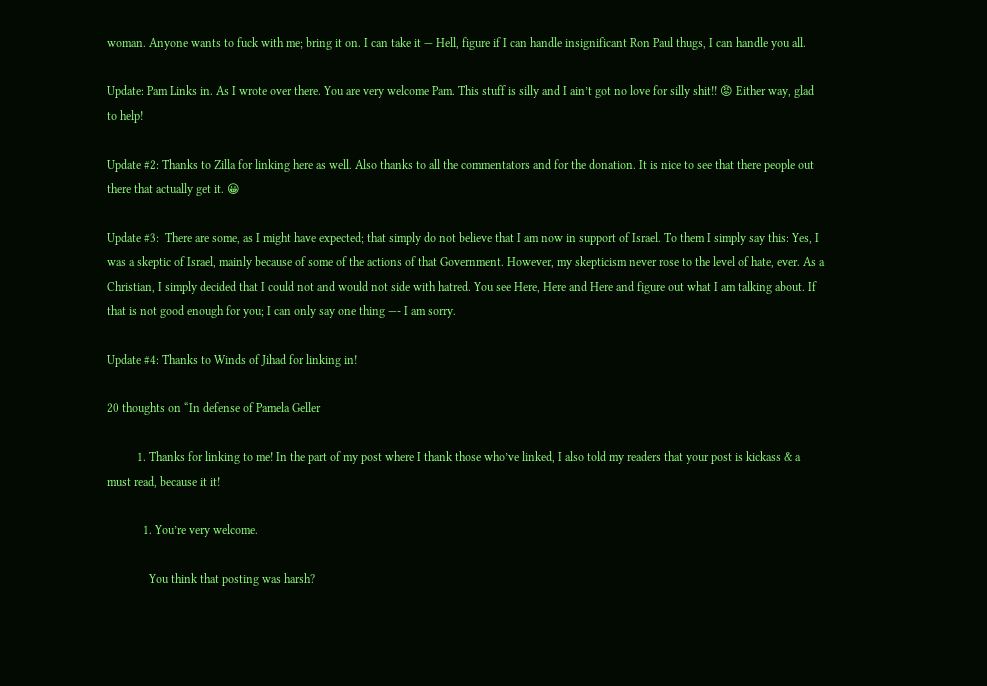woman. Anyone wants to fuck with me; bring it on. I can take it — Hell, figure if I can handle insignificant Ron Paul thugs, I can handle you all.

Update: Pam Links in. As I wrote over there. You are very welcome Pam. This stuff is silly and I ain’t got no love for silly shit!! 😡 Either way, glad to help!

Update #2: Thanks to Zilla for linking here as well. Also thanks to all the commentators and for the donation. It is nice to see that there people out there that actually get it. 😀

Update #3:  There are some, as I might have expected; that simply do not believe that I am now in support of Israel. To them I simply say this: Yes, I was a skeptic of Israel, mainly because of some of the actions of that Government. However, my skepticism never rose to the level of hate, ever. As a Christian, I simply decided that I could not and would not side with hatred. You see Here, Here and Here and figure out what I am talking about. If that is not good enough for you; I can only say one thing —- I am sorry.

Update #4: Thanks to Winds of Jihad for linking in!

20 thoughts on “In defense of Pamela Geller

          1. Thanks for linking to me! In the part of my post where I thank those who’ve linked, I also told my readers that your post is kickass & a must read, because it it!

            1. You’re very welcome.

              You think that posting was harsh?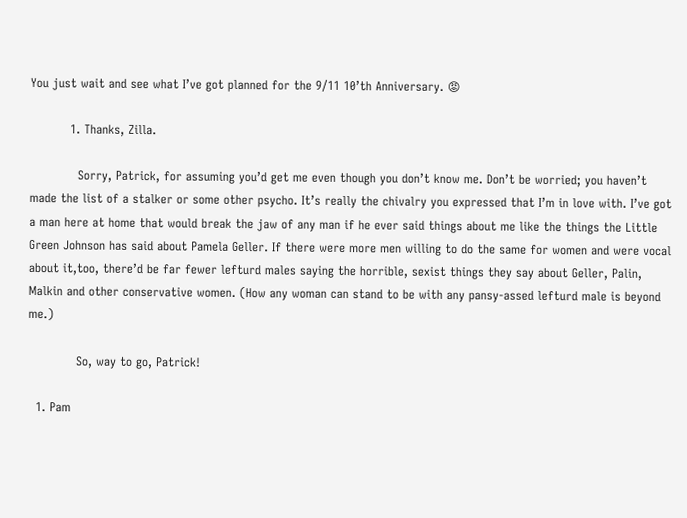You just wait and see what I’ve got planned for the 9/11 10’th Anniversary. 😡

          1. Thanks, Zilla.

            Sorry, Patrick, for assuming you’d get me even though you don’t know me. Don’t be worried; you haven’t made the list of a stalker or some other psycho. It’s really the chivalry you expressed that I’m in love with. I’ve got a man here at home that would break the jaw of any man if he ever said things about me like the things the Little Green Johnson has said about Pamela Geller. If there were more men willing to do the same for women and were vocal about it,too, there’d be far fewer lefturd males saying the horrible, sexist things they say about Geller, Palin, Malkin and other conservative women. (How any woman can stand to be with any pansy-assed lefturd male is beyond me.)

            So, way to go, Patrick!

  1. Pam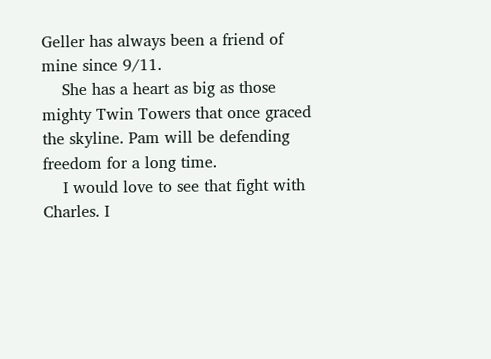Geller has always been a friend of mine since 9/11.
    She has a heart as big as those mighty Twin Towers that once graced the skyline. Pam will be defending freedom for a long time.
    I would love to see that fight with Charles. I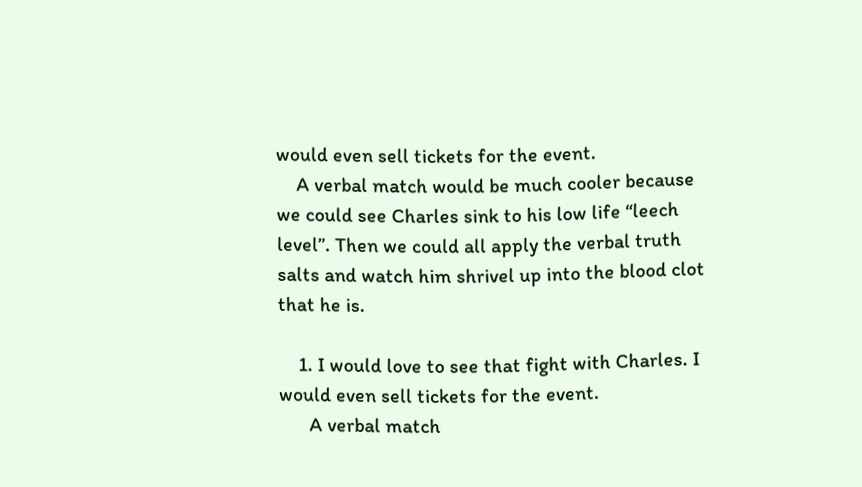would even sell tickets for the event.
    A verbal match would be much cooler because we could see Charles sink to his low life “leech level”. Then we could all apply the verbal truth salts and watch him shrivel up into the blood clot that he is.

    1. I would love to see that fight with Charles. I would even sell tickets for the event.
      A verbal match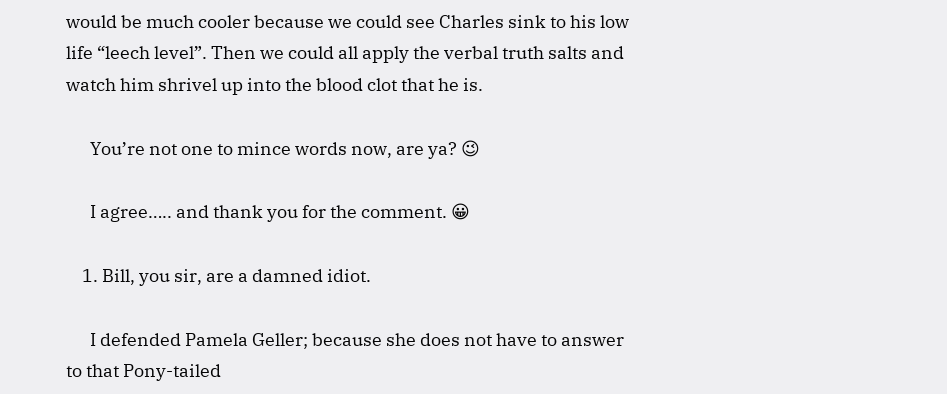would be much cooler because we could see Charles sink to his low life “leech level”. Then we could all apply the verbal truth salts and watch him shrivel up into the blood clot that he is.

      You’re not one to mince words now, are ya? 😉

      I agree….. and thank you for the comment. 😀

    1. Bill, you sir, are a damned idiot.

      I defended Pamela Geller; because she does not have to answer to that Pony-tailed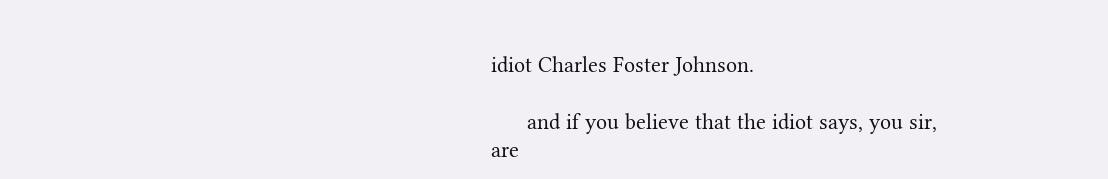idiot Charles Foster Johnson.

      and if you believe that the idiot says, you sir, are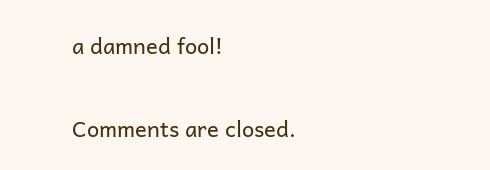a damned fool!

Comments are closed.